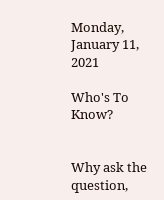Monday, January 11, 2021

Who's To Know?


Why ask the question,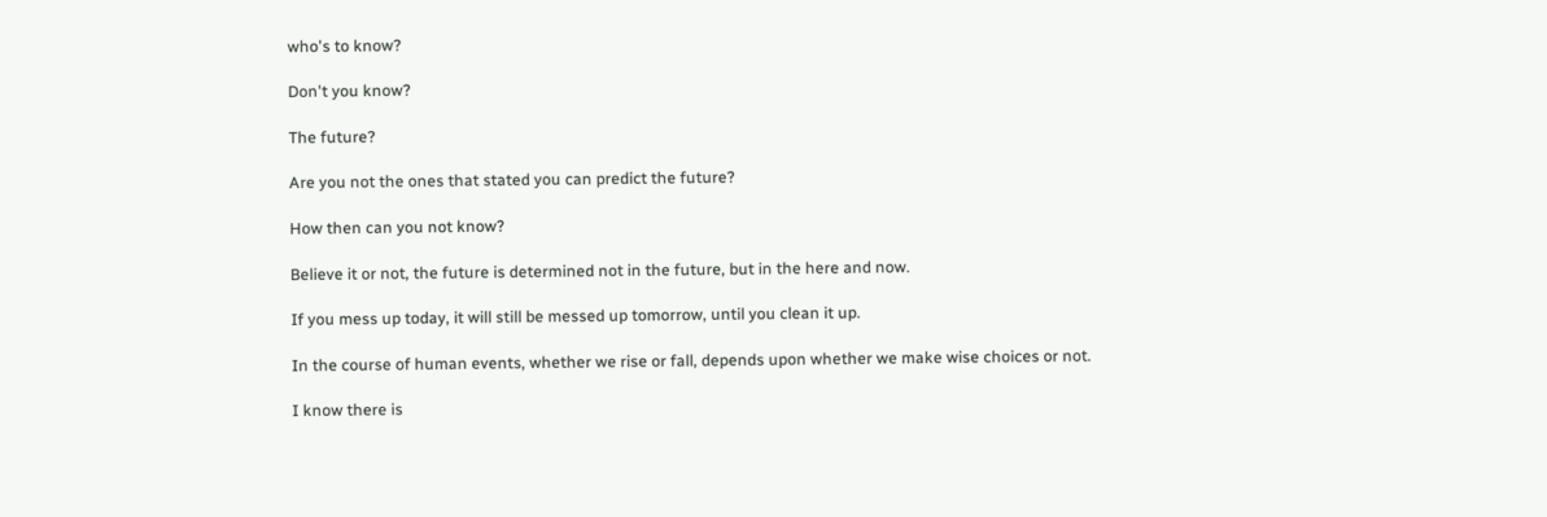who's to know?

Don't you know?

The future?

Are you not the ones that stated you can predict the future?

How then can you not know?

Believe it or not, the future is determined not in the future, but in the here and now.

If you mess up today, it will still be messed up tomorrow, until you clean it up.

In the course of human events, whether we rise or fall, depends upon whether we make wise choices or not.

I know there is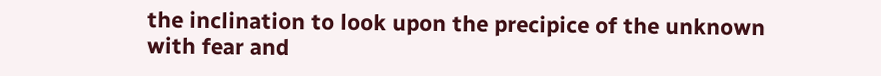the inclination to look upon the precipice of the unknown with fear and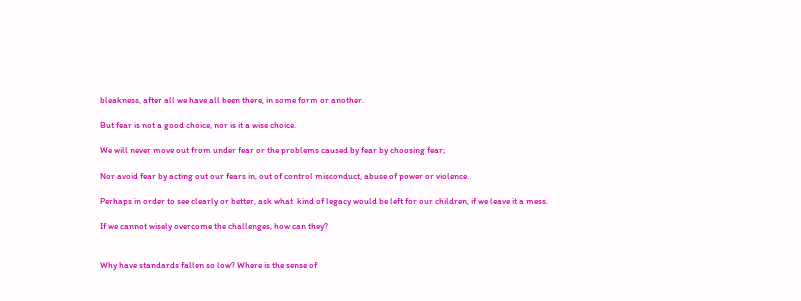bleakness, after all we have all been there, in some form or another.

But fear is not a good choice, nor is it a wise choice.

We will never move out from under fear or the problems caused by fear by choosing fear;

Nor avoid fear by acting out our fears in, out of control misconduct, abuse of power or violence.

Perhaps in order to see clearly or better, ask what  kind of legacy would be left for our children, if we leave it a mess.

If we cannot wisely overcome the challenges, how can they?


Why have standards fallen so low? Where is the sense of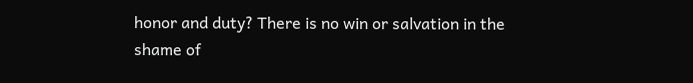honor and duty? There is no win or salvation in the shame of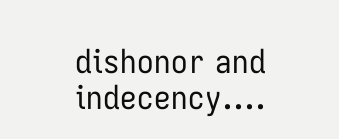dishonor and indecency....